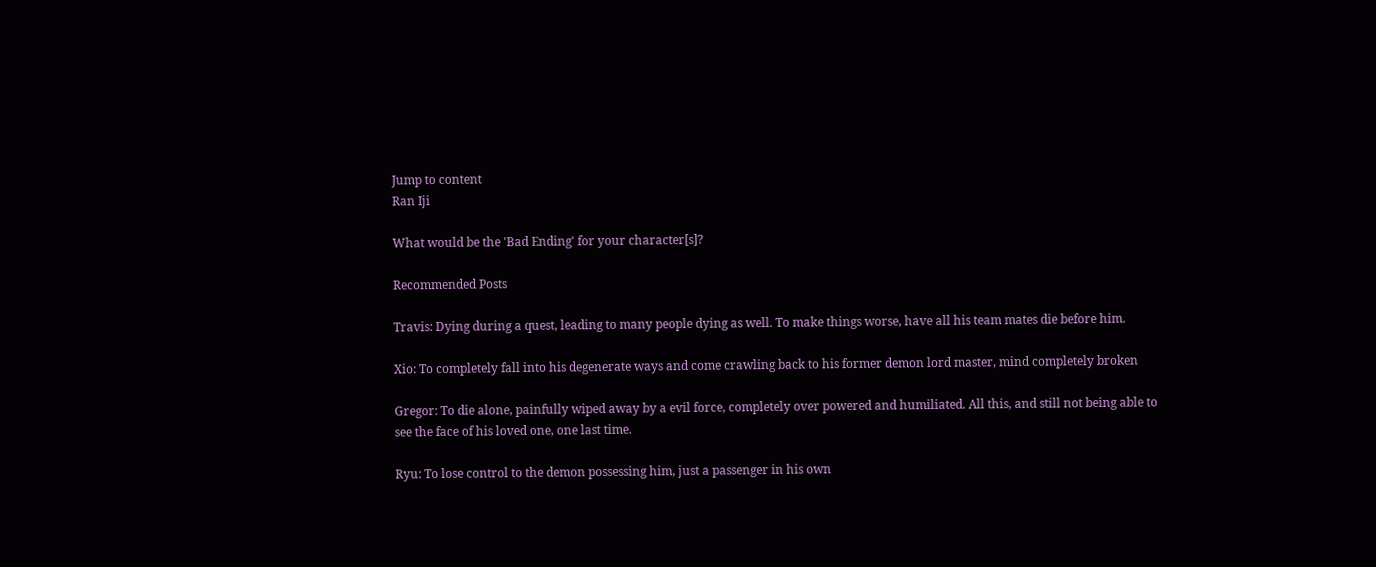Jump to content
Ran Iji

What would be the 'Bad Ending' for your character[s]?

Recommended Posts

Travis: Dying during a quest, leading to many people dying as well. To make things worse, have all his team mates die before him.

Xio: To completely fall into his degenerate ways and come crawling back to his former demon lord master, mind completely broken

Gregor: To die alone, painfully wiped away by a evil force, completely over powered and humiliated. All this, and still not being able to see the face of his loved one, one last time.

Ryu: To lose control to the demon possessing him, just a passenger in his own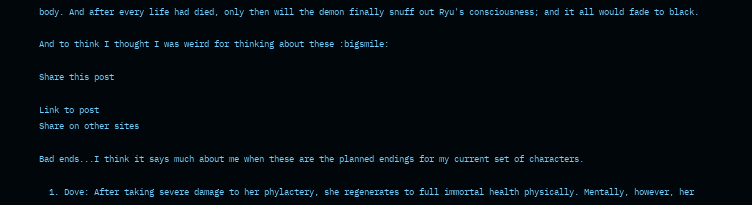body. And after every life had died, only then will the demon finally snuff out Ryu's consciousness; and it all would fade to black.

And to think I thought I was weird for thinking about these :bigsmile:

Share this post

Link to post
Share on other sites

Bad ends...I think it says much about me when these are the planned endings for my current set of characters.

  1. Dove: After taking severe damage to her phylactery, she regenerates to full immortal health physically. Mentally, however, her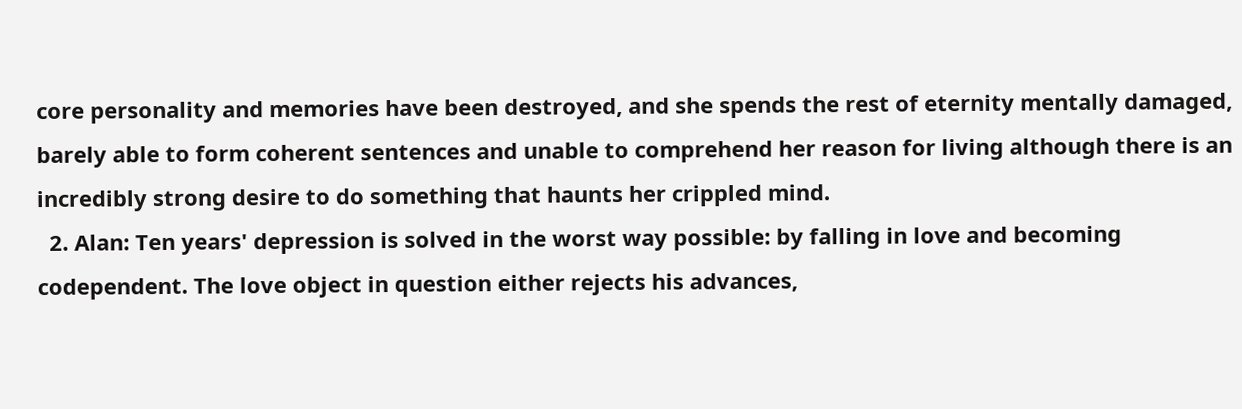core personality and memories have been destroyed, and she spends the rest of eternity mentally damaged, barely able to form coherent sentences and unable to comprehend her reason for living although there is an incredibly strong desire to do something that haunts her crippled mind.
  2. Alan: Ten years' depression is solved in the worst way possible: by falling in love and becoming codependent. The love object in question either rejects his advances,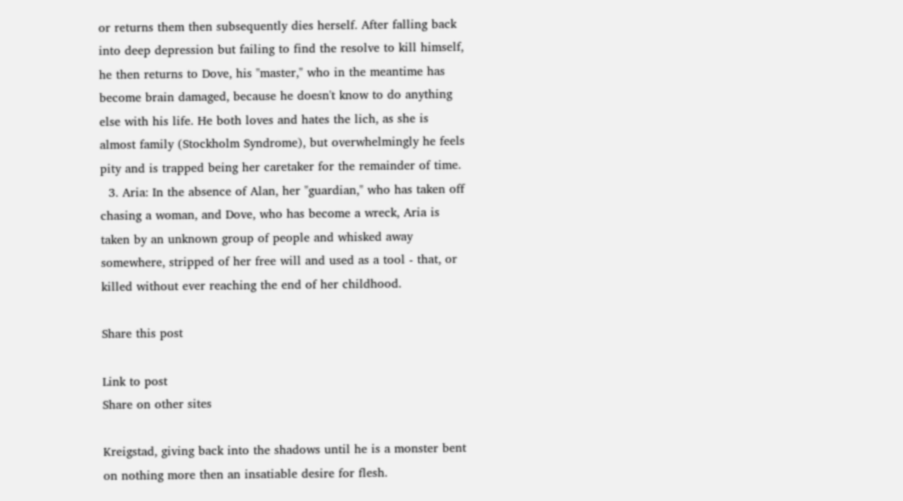or returns them then subsequently dies herself. After falling back into deep depression but failing to find the resolve to kill himself, he then returns to Dove, his "master," who in the meantime has become brain damaged, because he doesn't know to do anything else with his life. He both loves and hates the lich, as she is almost family (Stockholm Syndrome), but overwhelmingly he feels pity and is trapped being her caretaker for the remainder of time.
  3. Aria: In the absence of Alan, her "guardian," who has taken off chasing a woman, and Dove, who has become a wreck, Aria is taken by an unknown group of people and whisked away somewhere, stripped of her free will and used as a tool - that, or killed without ever reaching the end of her childhood.

Share this post

Link to post
Share on other sites

Kreigstad, giving back into the shadows until he is a monster bent on nothing more then an insatiable desire for flesh.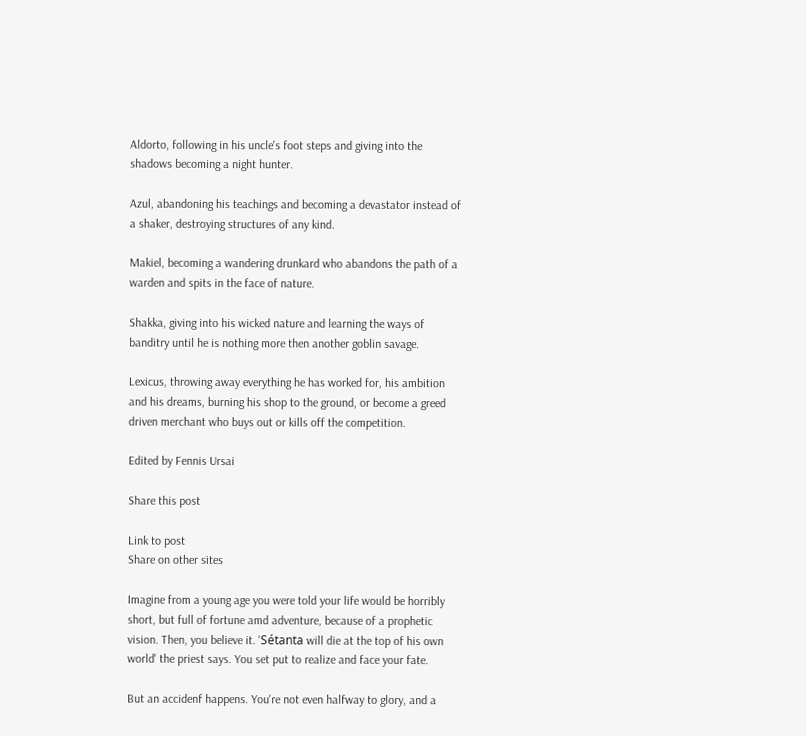Aldorto, following in his uncle's foot steps and giving into the shadows becoming a night hunter.

Azul, abandoning his teachings and becoming a devastator instead of a shaker, destroying structures of any kind.

Makiel, becoming a wandering drunkard who abandons the path of a warden and spits in the face of nature.

Shakka, giving into his wicked nature and learning the ways of banditry until he is nothing more then another goblin savage.

Lexicus, throwing away everything he has worked for, his ambition and his dreams, burning his shop to the ground, or become a greed driven merchant who buys out or kills off the competition.

Edited by Fennis Ursai

Share this post

Link to post
Share on other sites

Imagine from a young age you were told your life would be horribly short, but full of fortune amd adventure, because of a prophetic vision. Then, you believe it. 'Sétanta will die at the top of his own world' the priest says. You set put to realize and face your fate.

But an accidenf happens. You're not even halfway to glory, and a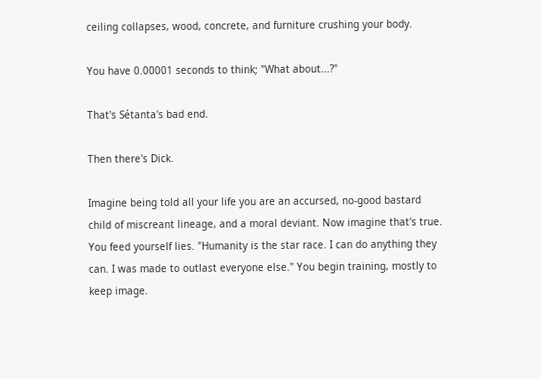ceiling collapses, wood, concrete, and furniture crushing your body.

You have 0.00001 seconds to think; "What about...?"

That's Sétanta's bad end.

Then there's Dick.

Imagine being told all your life you are an accursed, no-good bastard child of miscreant lineage, and a moral deviant. Now imagine that's true. You feed yourself lies. "Humanity is the star race. I can do anything they can. I was made to outlast everyone else." You begin training, mostly to keep image.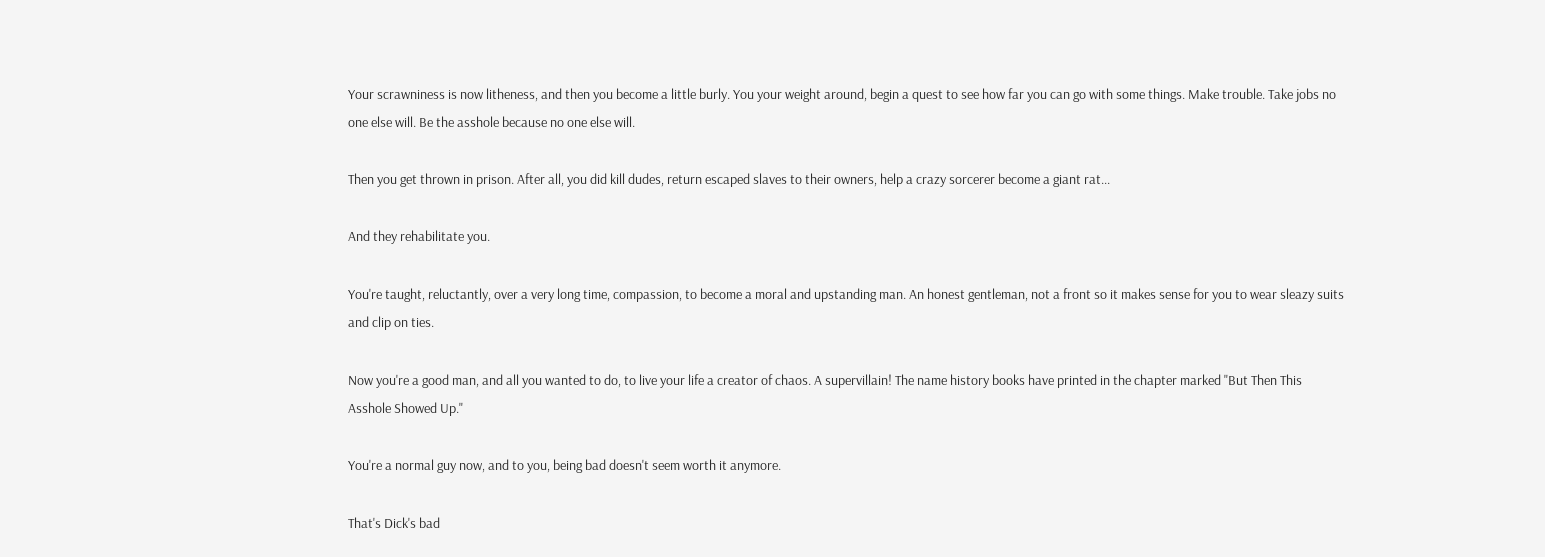Your scrawniness is now litheness, and then you become a little burly. You your weight around, begin a quest to see how far you can go with some things. Make trouble. Take jobs no one else will. Be the asshole because no one else will.

Then you get thrown in prison. After all, you did kill dudes, return escaped slaves to their owners, help a crazy sorcerer become a giant rat...

And they rehabilitate you.

You're taught, reluctantly, over a very long time, compassion, to become a moral and upstanding man. An honest gentleman, not a front so it makes sense for you to wear sleazy suits and clip on ties.

Now you're a good man, and all you wanted to do, to live your life a creator of chaos. A supervillain! The name history books have printed in the chapter marked "But Then This Asshole Showed Up."

You're a normal guy now, and to you, being bad doesn't seem worth it anymore.

That's Dick's bad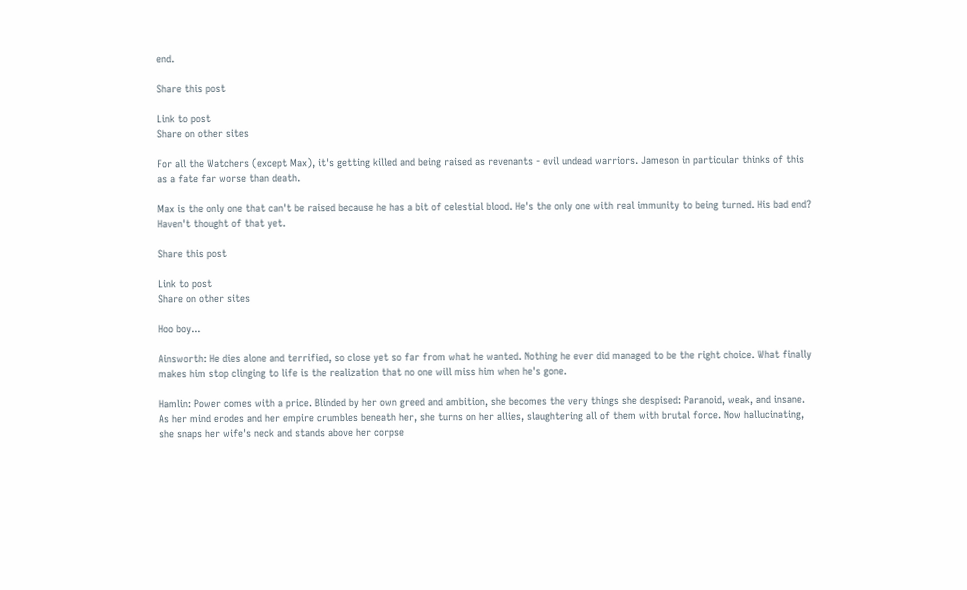end.

Share this post

Link to post
Share on other sites

For all the Watchers (except Max), it's getting killed and being raised as revenants - evil undead warriors. Jameson in particular thinks of this as a fate far worse than death.

Max is the only one that can't be raised because he has a bit of celestial blood. He's the only one with real immunity to being turned. His bad end? Haven't thought of that yet.

Share this post

Link to post
Share on other sites

Hoo boy...

Ainsworth: He dies alone and terrified, so close yet so far from what he wanted. Nothing he ever did managed to be the right choice. What finally makes him stop clinging to life is the realization that no one will miss him when he's gone.

Hamlin: Power comes with a price. Blinded by her own greed and ambition, she becomes the very things she despised: Paranoid, weak, and insane. As her mind erodes and her empire crumbles beneath her, she turns on her allies, slaughtering all of them with brutal force. Now hallucinating, she snaps her wife's neck and stands above her corpse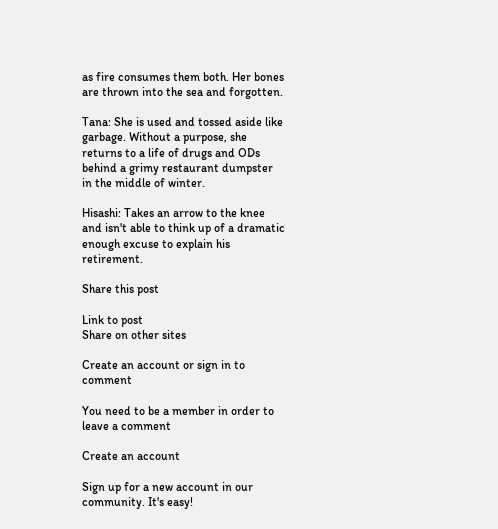as fire consumes them both. Her bones are thrown into the sea and forgotten.

Tana: She is used and tossed aside like garbage. Without a purpose, she returns to a life of drugs and ODs behind a grimy restaurant dumpster in the middle of winter.

Hisashi: Takes an arrow to the knee and isn't able to think up of a dramatic enough excuse to explain his retirement.

Share this post

Link to post
Share on other sites

Create an account or sign in to comment

You need to be a member in order to leave a comment

Create an account

Sign up for a new account in our community. It's easy!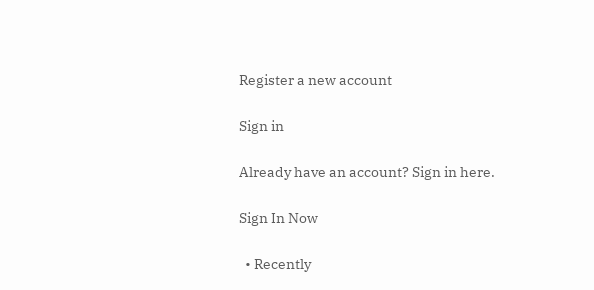Register a new account

Sign in

Already have an account? Sign in here.

Sign In Now

  • Recently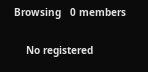Browsing   0 members

    No registered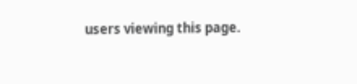users viewing this page.